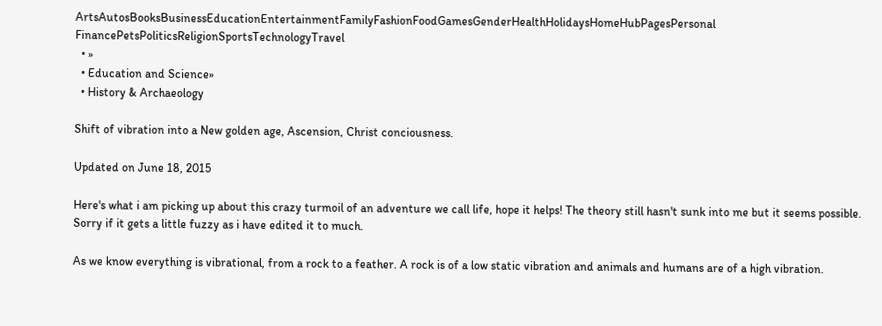ArtsAutosBooksBusinessEducationEntertainmentFamilyFashionFoodGamesGenderHealthHolidaysHomeHubPagesPersonal FinancePetsPoliticsReligionSportsTechnologyTravel
  • »
  • Education and Science»
  • History & Archaeology

Shift of vibration into a New golden age, Ascension, Christ conciousness.

Updated on June 18, 2015

Here's what i am picking up about this crazy turmoil of an adventure we call life, hope it helps! The theory still hasn't sunk into me but it seems possible. Sorry if it gets a little fuzzy as i have edited it to much.

As we know everything is vibrational, from a rock to a feather. A rock is of a low static vibration and animals and humans are of a high vibration.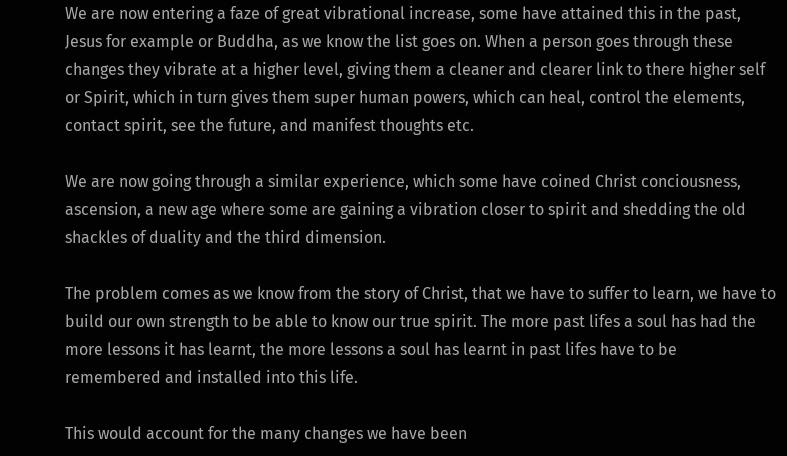We are now entering a faze of great vibrational increase, some have attained this in the past, Jesus for example or Buddha, as we know the list goes on. When a person goes through these changes they vibrate at a higher level, giving them a cleaner and clearer link to there higher self or Spirit, which in turn gives them super human powers, which can heal, control the elements, contact spirit, see the future, and manifest thoughts etc.

We are now going through a similar experience, which some have coined Christ conciousness, ascension, a new age where some are gaining a vibration closer to spirit and shedding the old shackles of duality and the third dimension.

The problem comes as we know from the story of Christ, that we have to suffer to learn, we have to build our own strength to be able to know our true spirit. The more past lifes a soul has had the more lessons it has learnt, the more lessons a soul has learnt in past lifes have to be remembered and installed into this life.

This would account for the many changes we have been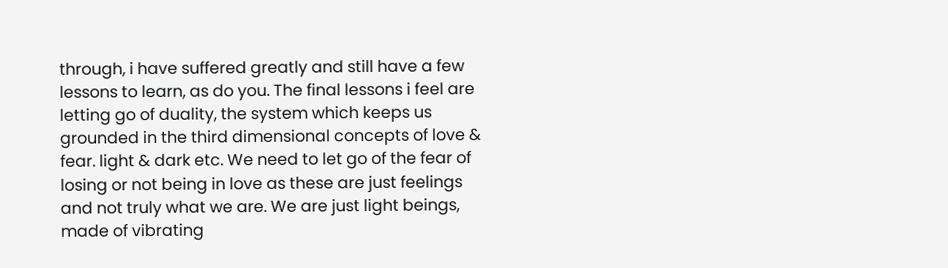through, i have suffered greatly and still have a few lessons to learn, as do you. The final lessons i feel are letting go of duality, the system which keeps us grounded in the third dimensional concepts of love & fear. light & dark etc. We need to let go of the fear of losing or not being in love as these are just feelings and not truly what we are. We are just light beings, made of vibrating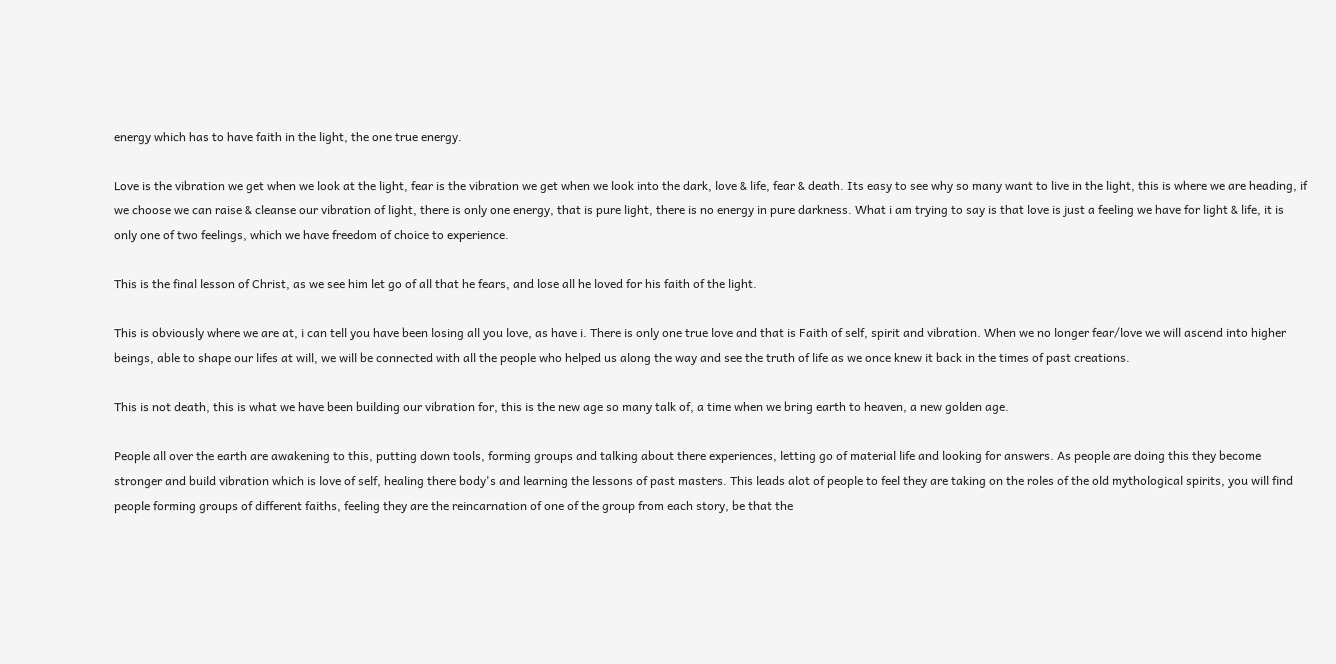energy which has to have faith in the light, the one true energy.

Love is the vibration we get when we look at the light, fear is the vibration we get when we look into the dark, love & life, fear & death. Its easy to see why so many want to live in the light, this is where we are heading, if we choose we can raise & cleanse our vibration of light, there is only one energy, that is pure light, there is no energy in pure darkness. What i am trying to say is that love is just a feeling we have for light & life, it is only one of two feelings, which we have freedom of choice to experience.

This is the final lesson of Christ, as we see him let go of all that he fears, and lose all he loved for his faith of the light.

This is obviously where we are at, i can tell you have been losing all you love, as have i. There is only one true love and that is Faith of self, spirit and vibration. When we no longer fear/love we will ascend into higher beings, able to shape our lifes at will, we will be connected with all the people who helped us along the way and see the truth of life as we once knew it back in the times of past creations.

This is not death, this is what we have been building our vibration for, this is the new age so many talk of, a time when we bring earth to heaven, a new golden age.

People all over the earth are awakening to this, putting down tools, forming groups and talking about there experiences, letting go of material life and looking for answers. As people are doing this they become stronger and build vibration which is love of self, healing there body's and learning the lessons of past masters. This leads alot of people to feel they are taking on the roles of the old mythological spirits, you will find people forming groups of different faiths, feeling they are the reincarnation of one of the group from each story, be that the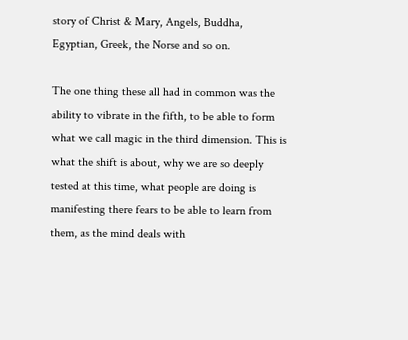story of Christ & Mary, Angels, Buddha, Egyptian, Greek, the Norse and so on.

The one thing these all had in common was the ability to vibrate in the fifth, to be able to form what we call magic in the third dimension. This is what the shift is about, why we are so deeply tested at this time, what people are doing is manifesting there fears to be able to learn from them, as the mind deals with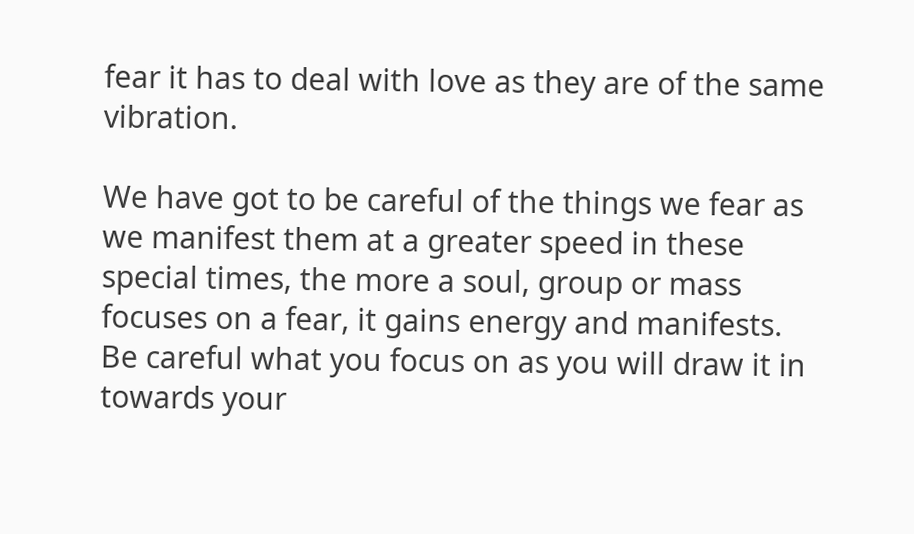fear it has to deal with love as they are of the same vibration.

We have got to be careful of the things we fear as we manifest them at a greater speed in these special times, the more a soul, group or mass focuses on a fear, it gains energy and manifests. Be careful what you focus on as you will draw it in towards your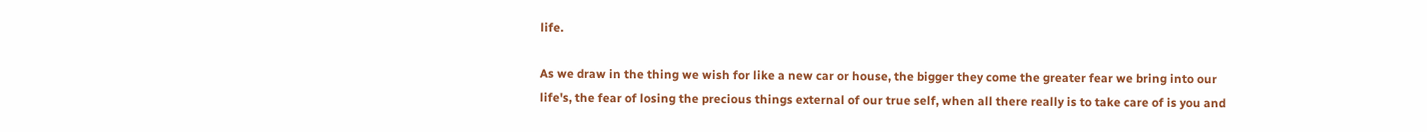life.

As we draw in the thing we wish for like a new car or house, the bigger they come the greater fear we bring into our life's, the fear of losing the precious things external of our true self, when all there really is to take care of is you and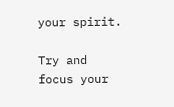your spirit.

Try and focus your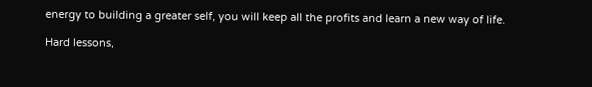energy to building a greater self, you will keep all the profits and learn a new way of life.

Hard lessons,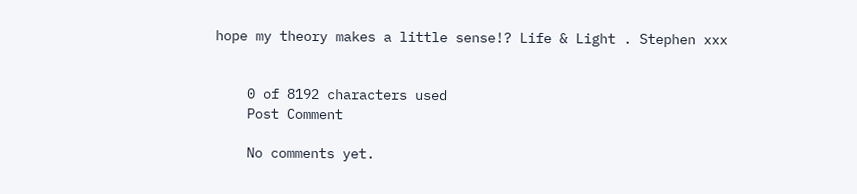hope my theory makes a little sense!? Life & Light . Stephen xxx


    0 of 8192 characters used
    Post Comment

    No comments yet.